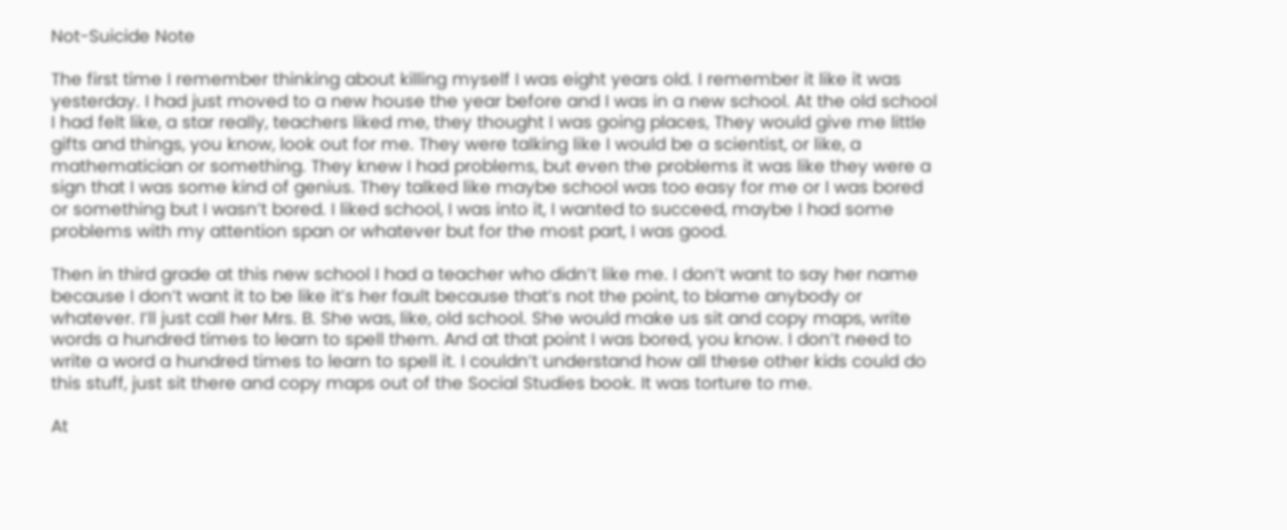Not-Suicide Note

The first time I remember thinking about killing myself I was eight years old. I remember it like it was yesterday. I had just moved to a new house the year before and I was in a new school. At the old school I had felt like, a star really, teachers liked me, they thought I was going places, They would give me little gifts and things, you know, look out for me. They were talking like I would be a scientist, or like, a mathematician or something. They knew I had problems, but even the problems it was like they were a sign that I was some kind of genius. They talked like maybe school was too easy for me or I was bored or something but I wasn’t bored. I liked school, I was into it, I wanted to succeed, maybe I had some problems with my attention span or whatever but for the most part, I was good.

Then in third grade at this new school I had a teacher who didn’t like me. I don’t want to say her name because I don’t want it to be like it’s her fault because that’s not the point, to blame anybody or whatever. I’ll just call her Mrs. B. She was, like, old school. She would make us sit and copy maps, write words a hundred times to learn to spell them. And at that point I was bored, you know. I don’t need to write a word a hundred times to learn to spell it. I couldn’t understand how all these other kids could do this stuff, just sit there and copy maps out of the Social Studies book. It was torture to me.

At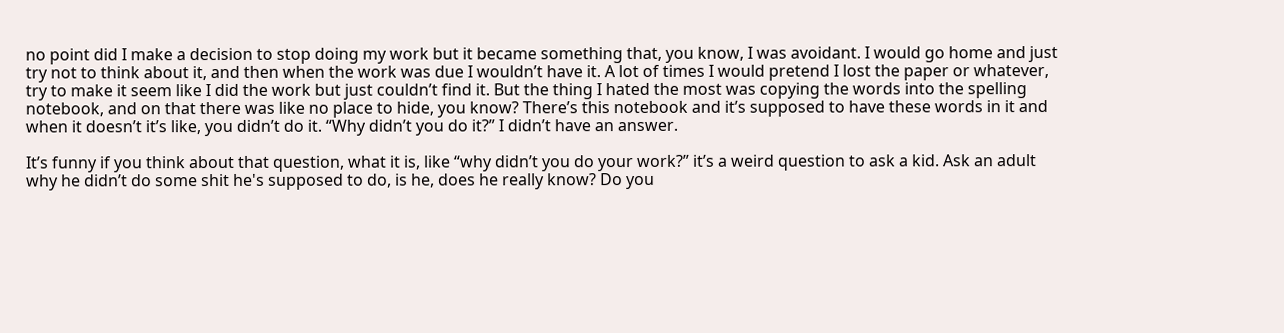no point did I make a decision to stop doing my work but it became something that, you know, I was avoidant. I would go home and just try not to think about it, and then when the work was due I wouldn’t have it. A lot of times I would pretend I lost the paper or whatever, try to make it seem like I did the work but just couldn’t find it. But the thing I hated the most was copying the words into the spelling notebook, and on that there was like no place to hide, you know? There’s this notebook and it’s supposed to have these words in it and when it doesn’t it’s like, you didn’t do it. “Why didn’t you do it?” I didn’t have an answer.

It’s funny if you think about that question, what it is, like “why didn’t you do your work?” it’s a weird question to ask a kid. Ask an adult why he didn’t do some shit he's supposed to do, is he, does he really know? Do you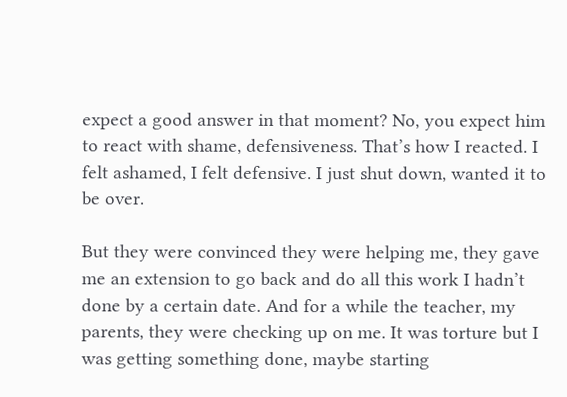expect a good answer in that moment? No, you expect him to react with shame, defensiveness. That’s how I reacted. I felt ashamed, I felt defensive. I just shut down, wanted it to be over.

But they were convinced they were helping me, they gave me an extension to go back and do all this work I hadn’t done by a certain date. And for a while the teacher, my parents, they were checking up on me. It was torture but I was getting something done, maybe starting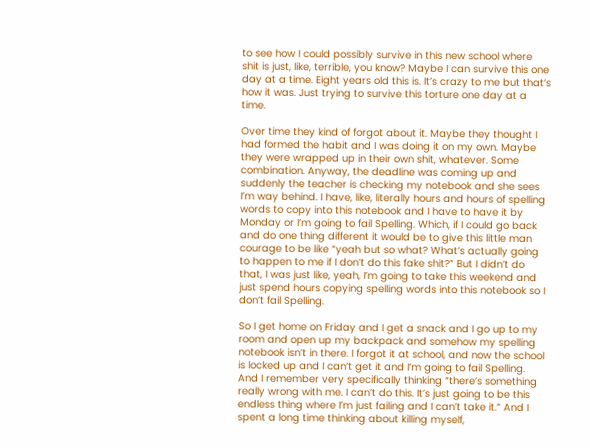to see how I could possibly survive in this new school where shit is just, like, terrible, you know? Maybe I can survive this one day at a time. Eight years old this is. It’s crazy to me but that’s how it was. Just trying to survive this torture one day at a time.

Over time they kind of forgot about it. Maybe they thought I had formed the habit and I was doing it on my own. Maybe they were wrapped up in their own shit, whatever. Some combination. Anyway, the deadline was coming up and suddenly the teacher is checking my notebook and she sees I’m way behind. I have, like, literally hours and hours of spelling words to copy into this notebook and I have to have it by Monday or I’m going to fail Spelling. Which, if I could go back and do one thing different it would be to give this little man courage to be like “yeah but so what? What’s actually going to happen to me if I don’t do this fake shit?” But I didn’t do that, I was just like, yeah, I’m going to take this weekend and just spend hours copying spelling words into this notebook so I don’t fail Spelling.

So I get home on Friday and I get a snack and I go up to my room and open up my backpack and somehow my spelling notebook isn’t in there. I forgot it at school, and now the school is locked up and I can’t get it and I’m going to fail Spelling. And I remember very specifically thinking “there’s something really wrong with me. I can’t do this. It’s just going to be this endless thing where I’m just failing and I can’t take it.” And I spent a long time thinking about killing myself,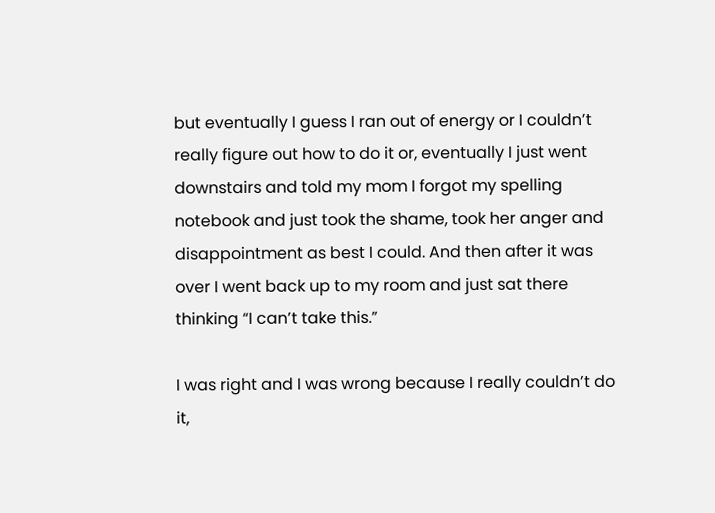but eventually I guess I ran out of energy or I couldn’t really figure out how to do it or, eventually I just went downstairs and told my mom I forgot my spelling notebook and just took the shame, took her anger and disappointment as best I could. And then after it was over I went back up to my room and just sat there thinking “I can’t take this.”

I was right and I was wrong because I really couldn’t do it,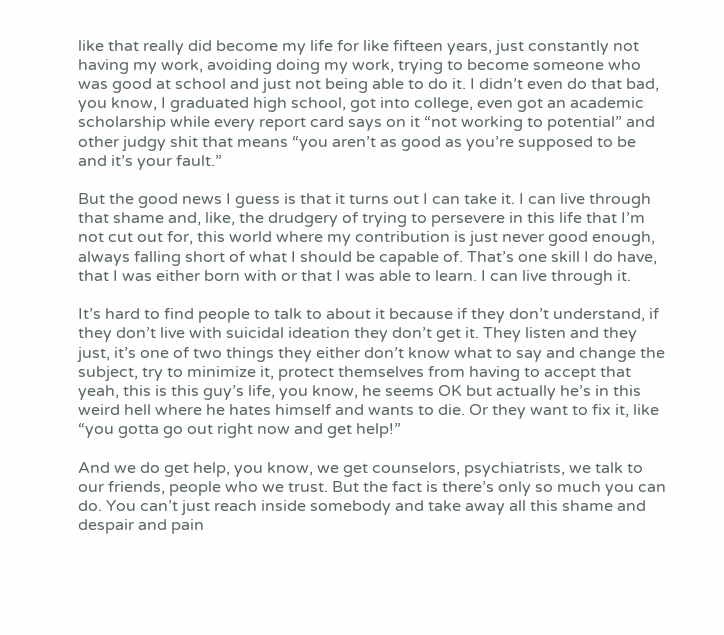like that really did become my life for like fifteen years, just constantly not having my work, avoiding doing my work, trying to become someone who was good at school and just not being able to do it. I didn’t even do that bad, you know, I graduated high school, got into college, even got an academic scholarship while every report card says on it “not working to potential” and other judgy shit that means “you aren’t as good as you’re supposed to be and it’s your fault.”

But the good news I guess is that it turns out I can take it. I can live through that shame and, like, the drudgery of trying to persevere in this life that I’m not cut out for, this world where my contribution is just never good enough, always falling short of what I should be capable of. That’s one skill I do have, that I was either born with or that I was able to learn. I can live through it.

It’s hard to find people to talk to about it because if they don’t understand, if they don’t live with suicidal ideation they don’t get it. They listen and they just, it’s one of two things they either don’t know what to say and change the subject, try to minimize it, protect themselves from having to accept that yeah, this is this guy’s life, you know, he seems OK but actually he’s in this weird hell where he hates himself and wants to die. Or they want to fix it, like “you gotta go out right now and get help!”

And we do get help, you know, we get counselors, psychiatrists, we talk to our friends, people who we trust. But the fact is there’s only so much you can do. You can’t just reach inside somebody and take away all this shame and despair and pain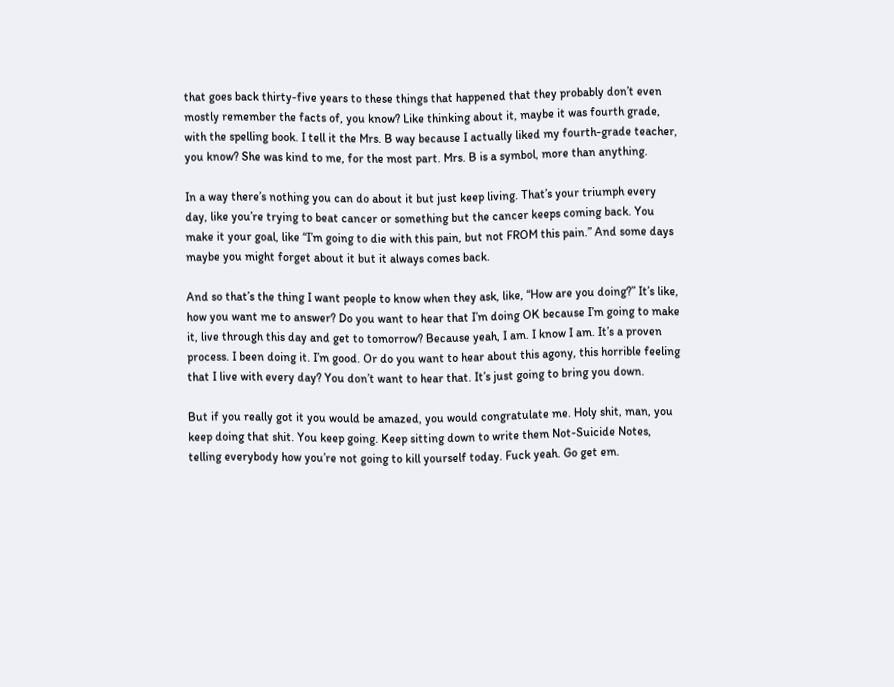that goes back thirty-five years to these things that happened that they probably don’t even mostly remember the facts of, you know? Like thinking about it, maybe it was fourth grade, with the spelling book. I tell it the Mrs. B way because I actually liked my fourth-grade teacher, you know? She was kind to me, for the most part. Mrs. B is a symbol, more than anything.

In a way there’s nothing you can do about it but just keep living. That’s your triumph every day, like you’re trying to beat cancer or something but the cancer keeps coming back. You make it your goal, like “I’m going to die with this pain, but not FROM this pain.” And some days maybe you might forget about it but it always comes back.

And so that’s the thing I want people to know when they ask, like, “How are you doing?” It’s like, how you want me to answer? Do you want to hear that I’m doing OK because I’m going to make it, live through this day and get to tomorrow? Because yeah, I am. I know I am. It’s a proven process. I been doing it. I’m good. Or do you want to hear about this agony, this horrible feeling that I live with every day? You don’t want to hear that. It’s just going to bring you down.

But if you really got it you would be amazed, you would congratulate me. Holy shit, man, you keep doing that shit. You keep going. Keep sitting down to write them Not-Suicide Notes, telling everybody how you’re not going to kill yourself today. Fuck yeah. Go get em.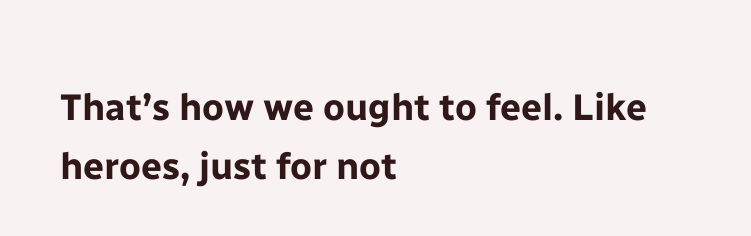That’s how we ought to feel. Like heroes, just for not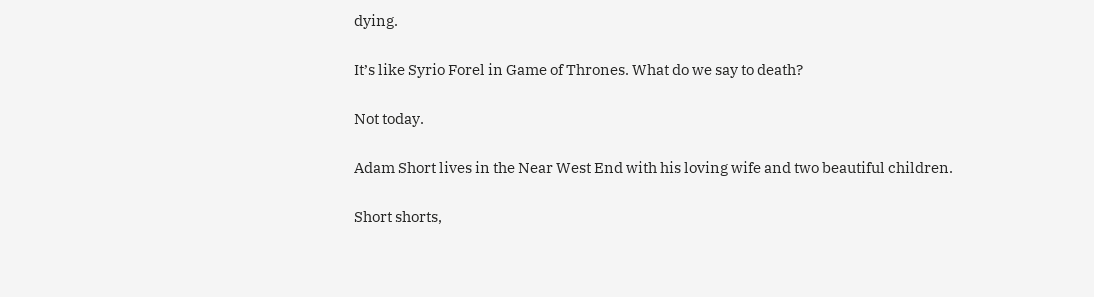dying.

It’s like Syrio Forel in Game of Thrones. What do we say to death?

Not today.

Adam Short lives in the Near West End with his loving wife and two beautiful children.

Short shorts,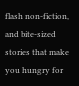flash non-fiction, and bite-sized stories that make you hungry for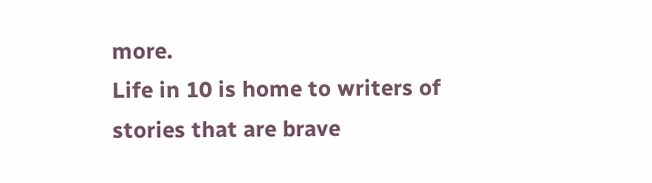more.
Life in 10 is home to writers of stories that are brave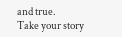and true.
Take your story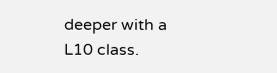deeper with a
L10 class.